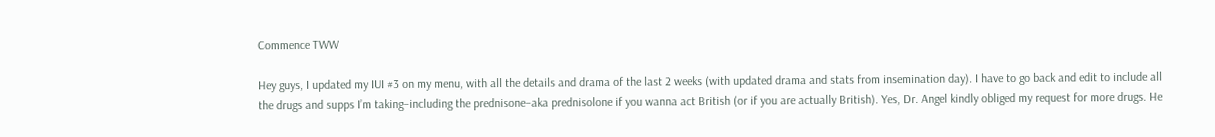Commence TWW

Hey guys, I updated my IUI #3 on my menu, with all the details and drama of the last 2 weeks (with updated drama and stats from insemination day). I have to go back and edit to include all the drugs and supps I’m taking–including the prednisone–aka prednisolone if you wanna act British (or if you are actually British). Yes, Dr. Angel kindly obliged my request for more drugs. He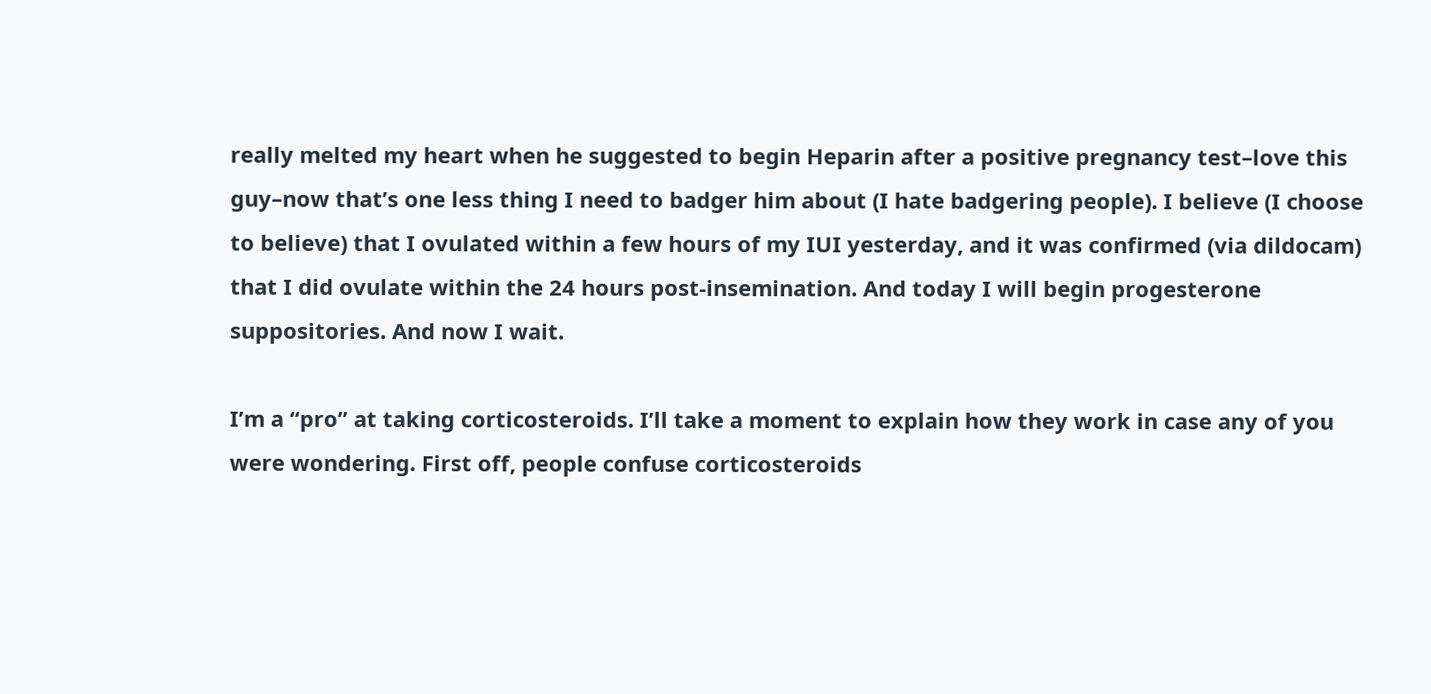really melted my heart when he suggested to begin Heparin after a positive pregnancy test–love this guy–now that’s one less thing I need to badger him about (I hate badgering people). I believe (I choose to believe) that I ovulated within a few hours of my IUI yesterday, and it was confirmed (via dildocam) that I did ovulate within the 24 hours post-insemination. And today I will begin progesterone suppositories. And now I wait.

I’m a “pro” at taking corticosteroids. I’ll take a moment to explain how they work in case any of you were wondering. First off, people confuse corticosteroids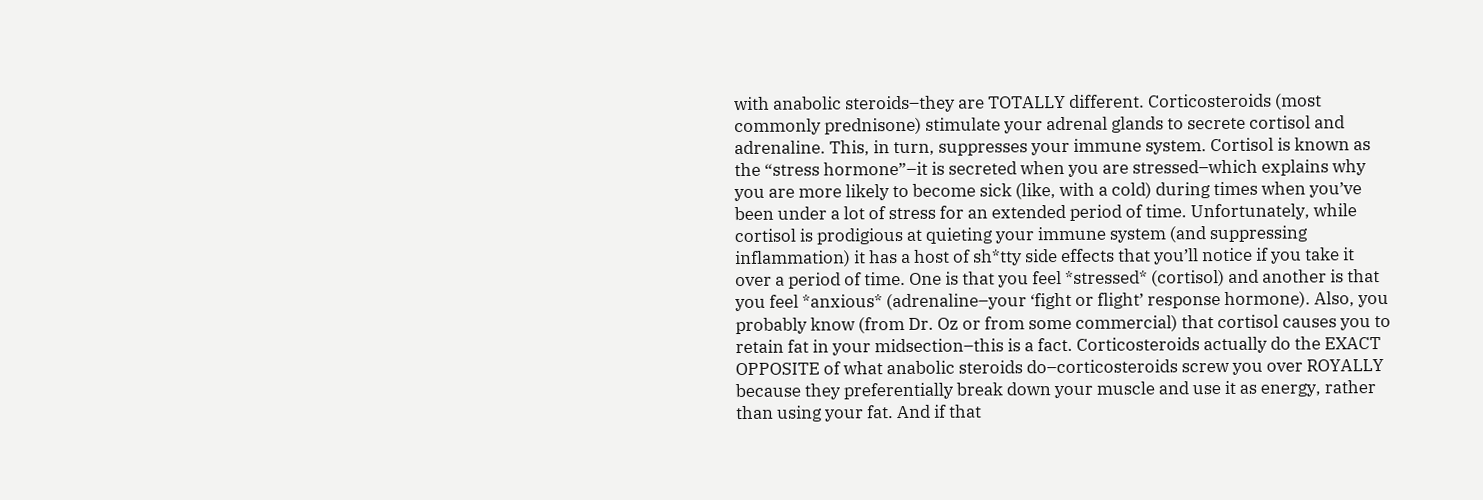with anabolic steroids–they are TOTALLY different. Corticosteroids (most commonly prednisone) stimulate your adrenal glands to secrete cortisol and adrenaline. This, in turn, suppresses your immune system. Cortisol is known as the “stress hormone”–it is secreted when you are stressed–which explains why you are more likely to become sick (like, with a cold) during times when you’ve been under a lot of stress for an extended period of time. Unfortunately, while cortisol is prodigious at quieting your immune system (and suppressing inflammation) it has a host of sh*tty side effects that you’ll notice if you take it over a period of time. One is that you feel *stressed* (cortisol) and another is that you feel *anxious* (adrenaline–your ‘fight or flight’ response hormone). Also, you probably know (from Dr. Oz or from some commercial) that cortisol causes you to retain fat in your midsection–this is a fact. Corticosteroids actually do the EXACT OPPOSITE of what anabolic steroids do–corticosteroids screw you over ROYALLY because they preferentially break down your muscle and use it as energy, rather than using your fat. And if that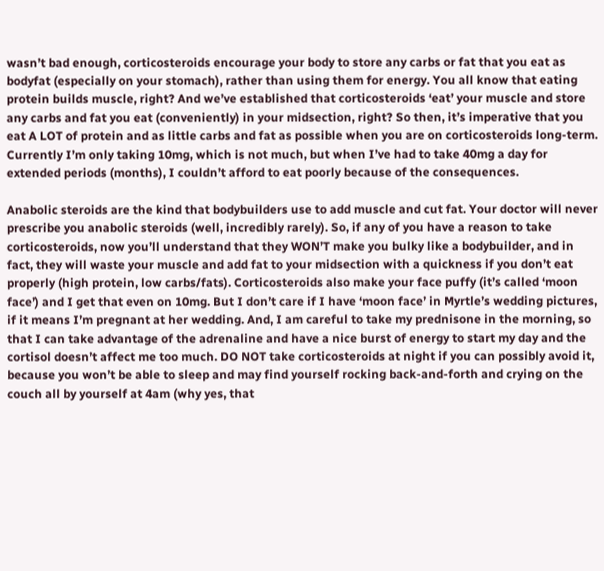wasn’t bad enough, corticosteroids encourage your body to store any carbs or fat that you eat as bodyfat (especially on your stomach), rather than using them for energy. You all know that eating protein builds muscle, right? And we’ve established that corticosteroids ‘eat’ your muscle and store any carbs and fat you eat (conveniently) in your midsection, right? So then, it’s imperative that you eat A LOT of protein and as little carbs and fat as possible when you are on corticosteroids long-term. Currently I’m only taking 10mg, which is not much, but when I’ve had to take 40mg a day for extended periods (months), I couldn’t afford to eat poorly because of the consequences.

Anabolic steroids are the kind that bodybuilders use to add muscle and cut fat. Your doctor will never prescribe you anabolic steroids (well, incredibly rarely). So, if any of you have a reason to take corticosteroids, now you’ll understand that they WON’T make you bulky like a bodybuilder, and in fact, they will waste your muscle and add fat to your midsection with a quickness if you don’t eat properly (high protein, low carbs/fats). Corticosteroids also make your face puffy (it’s called ‘moon face’) and I get that even on 10mg. But I don’t care if I have ‘moon face’ in Myrtle’s wedding pictures, if it means I’m pregnant at her wedding. And, I am careful to take my prednisone in the morning, so that I can take advantage of the adrenaline and have a nice burst of energy to start my day and the cortisol doesn’t affect me too much. DO NOT take corticosteroids at night if you can possibly avoid it, because you won’t be able to sleep and may find yourself rocking back-and-forth and crying on the couch all by yourself at 4am (why yes, that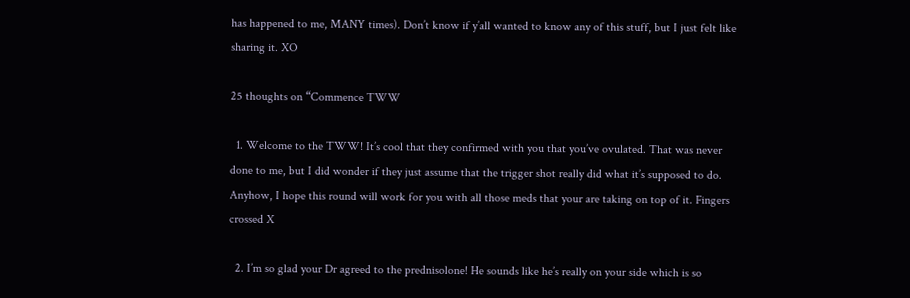has happened to me, MANY times). Don’t know if y’all wanted to know any of this stuff, but I just felt like sharing it. XO

25 thoughts on “Commence TWW

  1. Welcome to the TWW! It’s cool that they confirmed with you that you’ve ovulated. That was never done to me, but I did wonder if they just assume that the trigger shot really did what it’s supposed to do. Anyhow, I hope this round will work for you with all those meds that your are taking on top of it. Fingers crossed X

  2. I’m so glad your Dr agreed to the prednisolone! He sounds like he’s really on your side which is so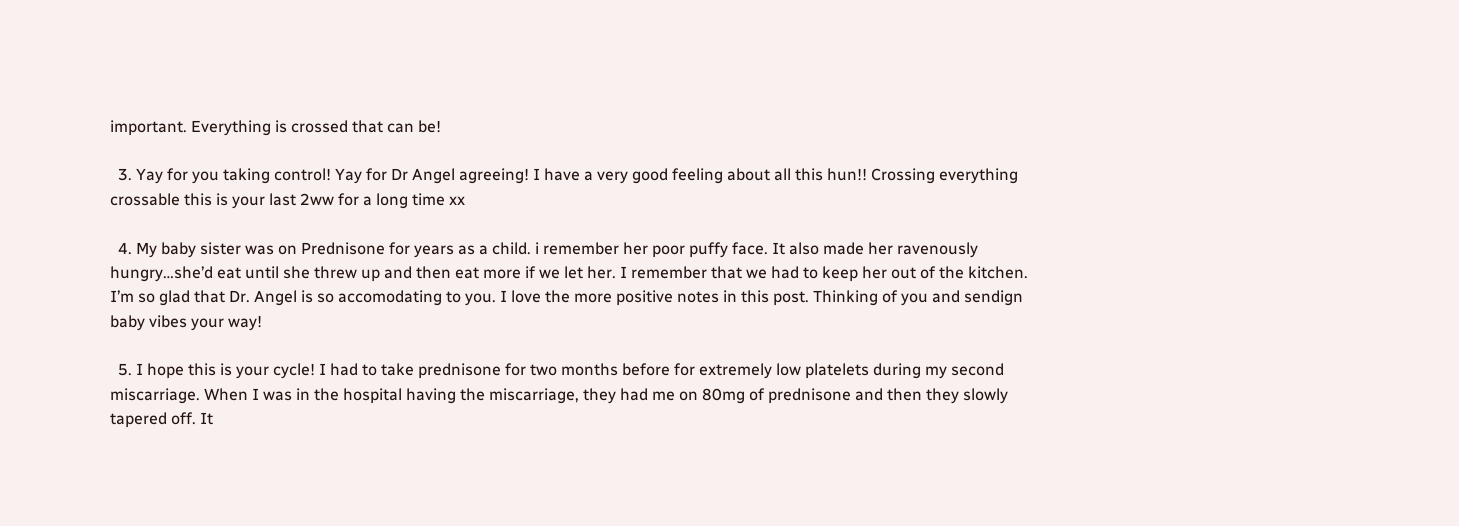important. Everything is crossed that can be!

  3. Yay for you taking control! Yay for Dr Angel agreeing! I have a very good feeling about all this hun!! Crossing everything crossable this is your last 2ww for a long time xx

  4. My baby sister was on Prednisone for years as a child. i remember her poor puffy face. It also made her ravenously hungry…she’d eat until she threw up and then eat more if we let her. I remember that we had to keep her out of the kitchen. I’m so glad that Dr. Angel is so accomodating to you. I love the more positive notes in this post. Thinking of you and sendign baby vibes your way!

  5. I hope this is your cycle! I had to take prednisone for two months before for extremely low platelets during my second miscarriage. When I was in the hospital having the miscarriage, they had me on 80mg of prednisone and then they slowly tapered off. It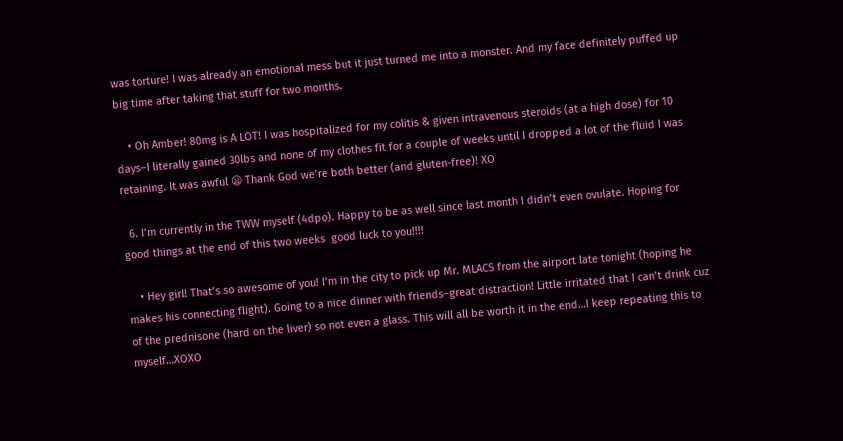was torture! I was already an emotional mess but it just turned me into a monster. And my face definitely puffed up big time after taking that stuff for two months.

    • Oh Amber! 80mg is A LOT! I was hospitalized for my colitis & given intravenous steroids (at a high dose) for 10 days–I literally gained 30lbs and none of my clothes fit for a couple of weeks until I dropped a lot of the fluid I was retaining. It was awful 😦 Thank God we’re both better (and gluten-free)! XO

  6. I’m currently in the TWW myself (4dpo). Happy to be as well since last month I didn’t even ovulate. Hoping for good things at the end of this two weeks  good luck to you!!!!

    • Hey girl! That’s so awesome of you! I’m in the city to pick up Mr. MLACS from the airport late tonight (hoping he makes his connecting flight). Going to a nice dinner with friends–great distraction! Little irritated that I can’t drink cuz of the prednisone (hard on the liver) so not even a glass. This will all be worth it in the end…I keep repeating this to myself…XOXO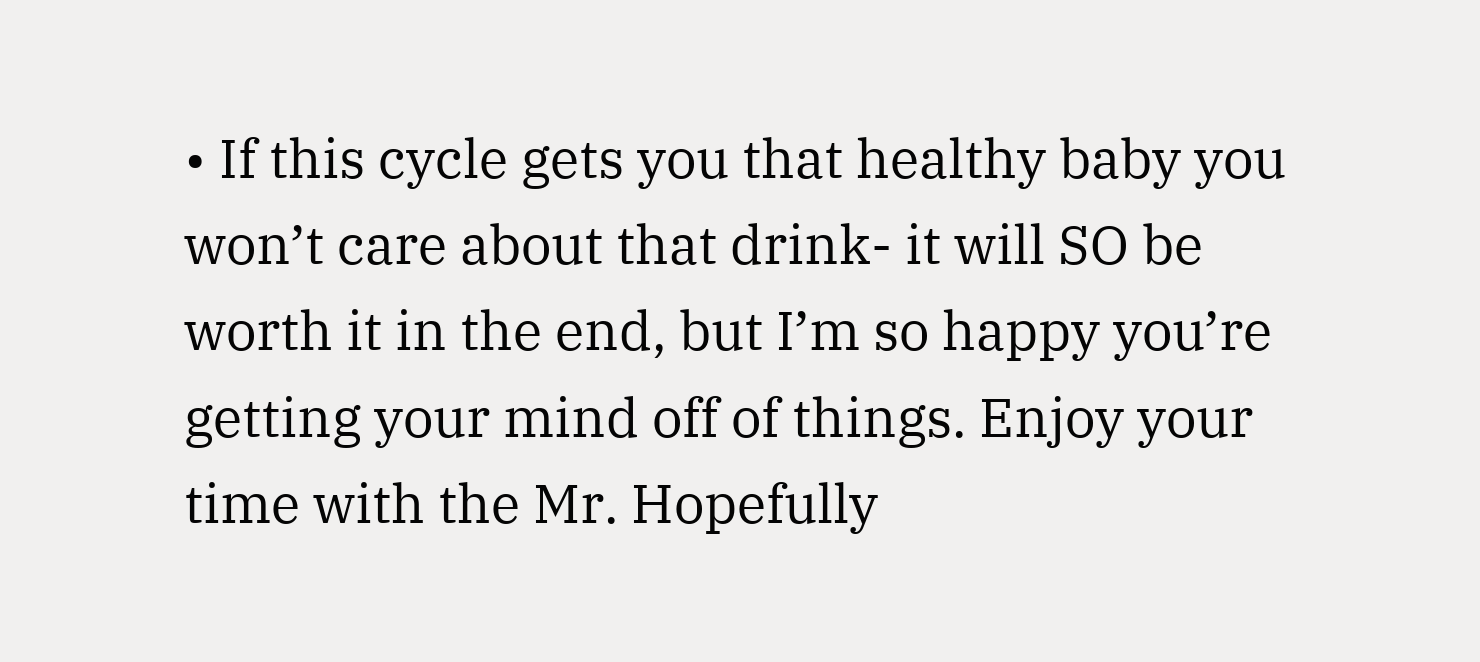• If this cycle gets you that healthy baby you won’t care about that drink- it will SO be worth it in the end, but I’m so happy you’re getting your mind off of things. Enjoy your time with the Mr. Hopefully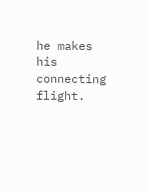he makes his connecting flight.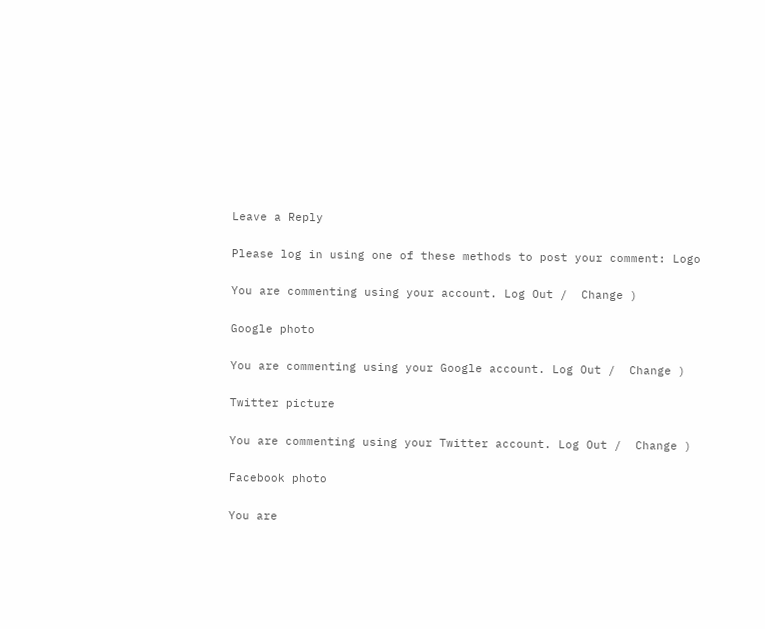Leave a Reply

Please log in using one of these methods to post your comment: Logo

You are commenting using your account. Log Out /  Change )

Google photo

You are commenting using your Google account. Log Out /  Change )

Twitter picture

You are commenting using your Twitter account. Log Out /  Change )

Facebook photo

You are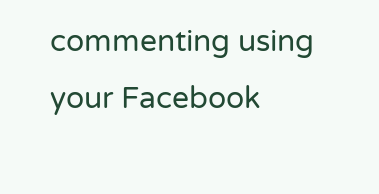commenting using your Facebook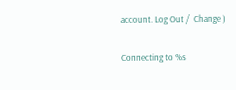account. Log Out /  Change )

Connecting to %s